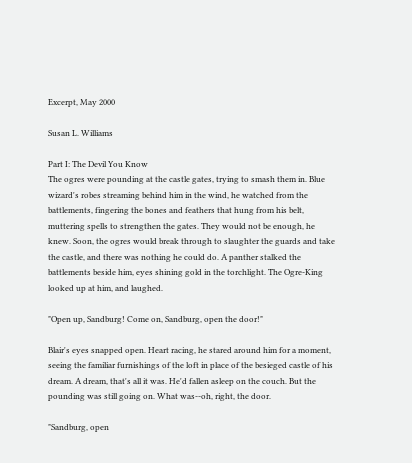Excerpt, May 2000

Susan L. Williams

Part I: The Devil You Know
The ogres were pounding at the castle gates, trying to smash them in. Blue wizard's robes streaming behind him in the wind, he watched from the battlements, fingering the bones and feathers that hung from his belt, muttering spells to strengthen the gates. They would not be enough, he knew. Soon, the ogres would break through to slaughter the guards and take the castle, and there was nothing he could do. A panther stalked the battlements beside him, eyes shining gold in the torchlight. The Ogre-King looked up at him, and laughed.

"Open up, Sandburg! Come on, Sandburg, open the door!"

Blair's eyes snapped open. Heart racing, he stared around him for a moment, seeing the familiar furnishings of the loft in place of the besieged castle of his dream. A dream, that's all it was. He'd fallen asleep on the couch. But the pounding was still going on. What was--oh, right, the door.

"Sandburg, open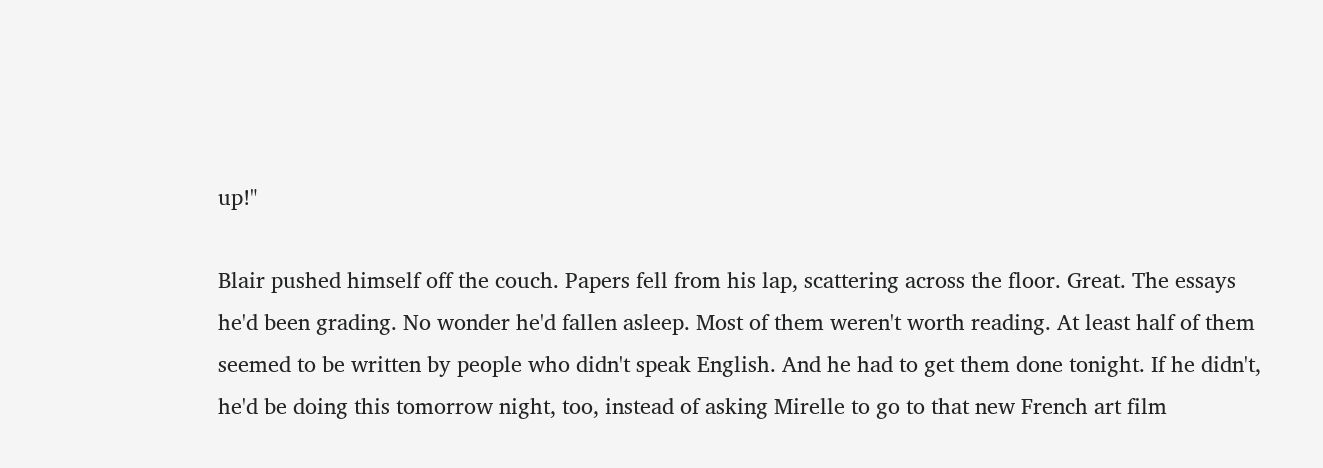up!"

Blair pushed himself off the couch. Papers fell from his lap, scattering across the floor. Great. The essays he'd been grading. No wonder he'd fallen asleep. Most of them weren't worth reading. At least half of them seemed to be written by people who didn't speak English. And he had to get them done tonight. If he didn't, he'd be doing this tomorrow night, too, instead of asking Mirelle to go to that new French art film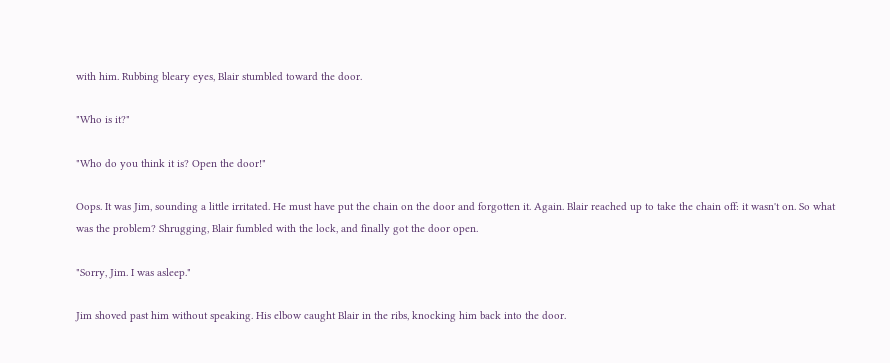with him. Rubbing bleary eyes, Blair stumbled toward the door.

"Who is it?"

"Who do you think it is? Open the door!"

Oops. It was Jim, sounding a little irritated. He must have put the chain on the door and forgotten it. Again. Blair reached up to take the chain off: it wasn't on. So what was the problem? Shrugging, Blair fumbled with the lock, and finally got the door open.

"Sorry, Jim. I was asleep."

Jim shoved past him without speaking. His elbow caught Blair in the ribs, knocking him back into the door.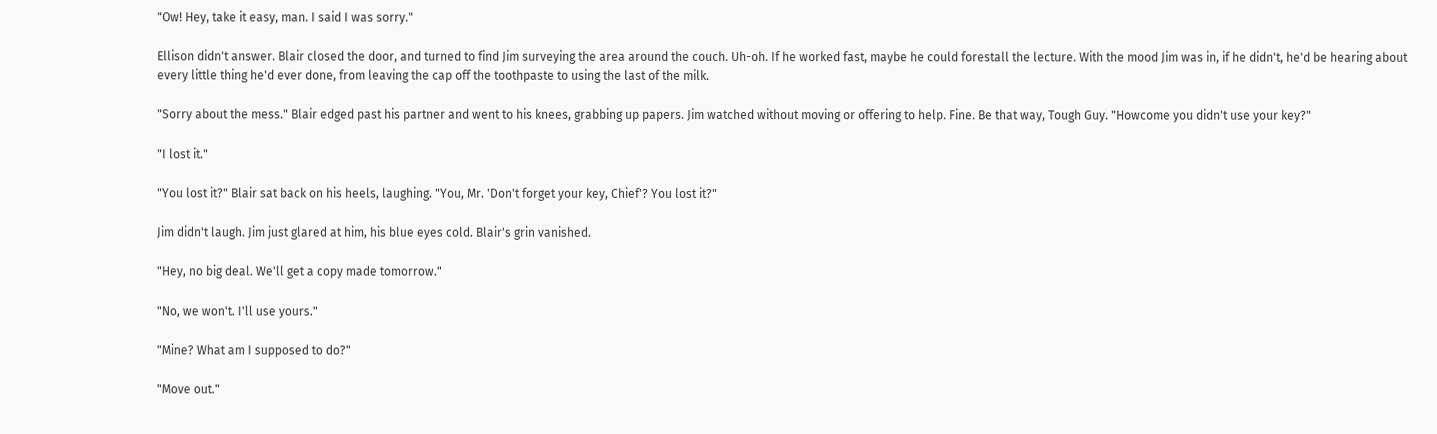"Ow! Hey, take it easy, man. I said I was sorry."

Ellison didn't answer. Blair closed the door, and turned to find Jim surveying the area around the couch. Uh-oh. If he worked fast, maybe he could forestall the lecture. With the mood Jim was in, if he didn't, he'd be hearing about every little thing he'd ever done, from leaving the cap off the toothpaste to using the last of the milk.

"Sorry about the mess." Blair edged past his partner and went to his knees, grabbing up papers. Jim watched without moving or offering to help. Fine. Be that way, Tough Guy. "Howcome you didn't use your key?"

"I lost it."

"You lost it?" Blair sat back on his heels, laughing. "You, Mr. 'Don't forget your key, Chief'? You lost it?"

Jim didn't laugh. Jim just glared at him, his blue eyes cold. Blair's grin vanished.

"Hey, no big deal. We'll get a copy made tomorrow."

"No, we won't. I'll use yours."

"Mine? What am I supposed to do?"

"Move out."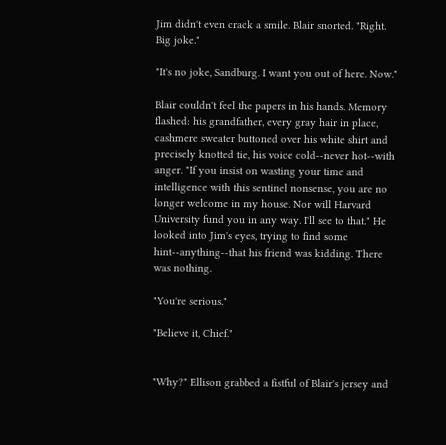Jim didn't even crack a smile. Blair snorted. "Right. Big joke."

"It's no joke, Sandburg. I want you out of here. Now."

Blair couldn't feel the papers in his hands. Memory flashed: his grandfather, every gray hair in place, cashmere sweater buttoned over his white shirt and precisely knotted tie, his voice cold--never hot--with anger. "If you insist on wasting your time and intelligence with this sentinel nonsense, you are no longer welcome in my house. Nor will Harvard University fund you in any way. I'll see to that." He looked into Jim's eyes, trying to find some hint--anything--that his friend was kidding. There was nothing.

"You're serious."

"Believe it, Chief."


"Why?" Ellison grabbed a fistful of Blair's jersey and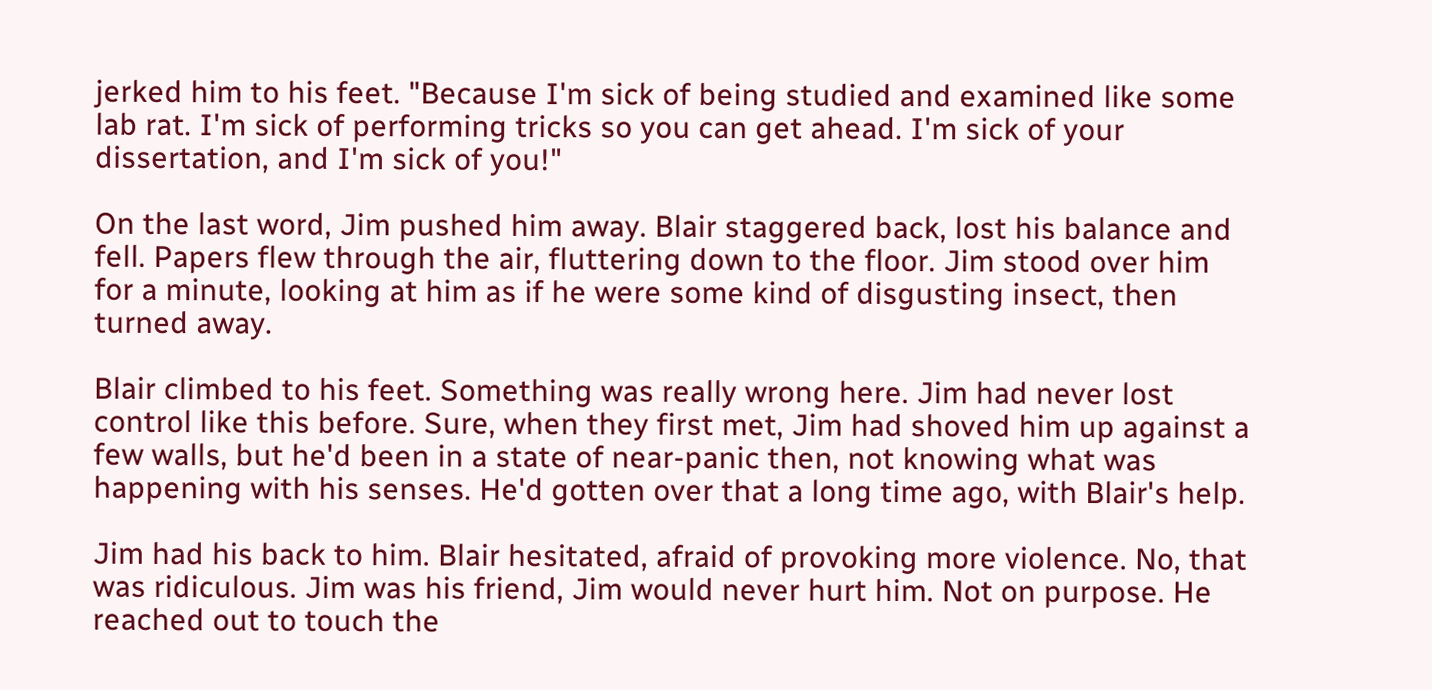jerked him to his feet. "Because I'm sick of being studied and examined like some lab rat. I'm sick of performing tricks so you can get ahead. I'm sick of your dissertation, and I'm sick of you!"

On the last word, Jim pushed him away. Blair staggered back, lost his balance and fell. Papers flew through the air, fluttering down to the floor. Jim stood over him for a minute, looking at him as if he were some kind of disgusting insect, then turned away.

Blair climbed to his feet. Something was really wrong here. Jim had never lost control like this before. Sure, when they first met, Jim had shoved him up against a few walls, but he'd been in a state of near-panic then, not knowing what was happening with his senses. He'd gotten over that a long time ago, with Blair's help.

Jim had his back to him. Blair hesitated, afraid of provoking more violence. No, that was ridiculous. Jim was his friend, Jim would never hurt him. Not on purpose. He reached out to touch the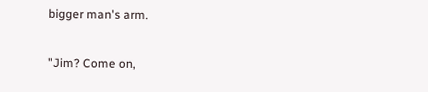bigger man's arm.

"Jim? Come on,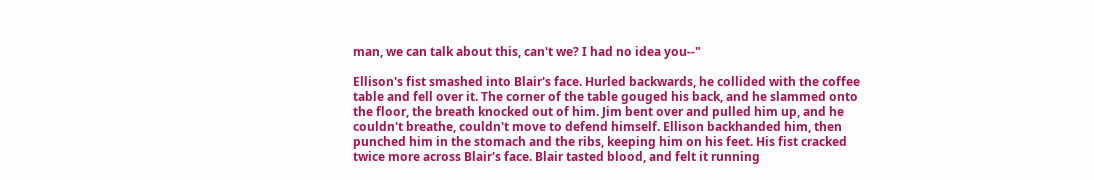man, we can talk about this, can't we? I had no idea you--"

Ellison's fist smashed into Blair's face. Hurled backwards, he collided with the coffee table and fell over it. The corner of the table gouged his back, and he slammed onto the floor, the breath knocked out of him. Jim bent over and pulled him up, and he couldn't breathe, couldn't move to defend himself. Ellison backhanded him, then punched him in the stomach and the ribs, keeping him on his feet. His fist cracked twice more across Blair's face. Blair tasted blood, and felt it running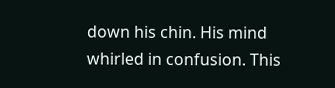down his chin. His mind whirled in confusion. This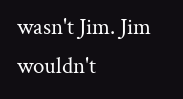wasn't Jim. Jim wouldn't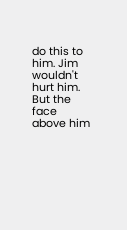do this to him. Jim wouldn't hurt him. But the face above him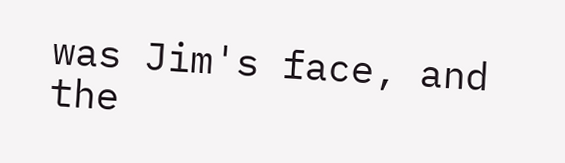was Jim's face, and the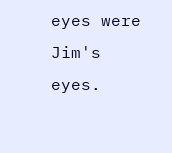eyes were Jim's eyes.